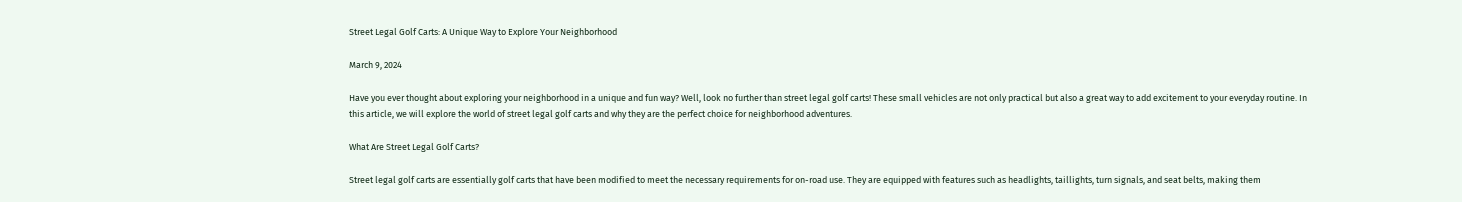Street Legal Golf Carts: A Unique Way to Explore Your Neighborhood

March 9, 2024

Have you ever thought about exploring your neighborhood in a unique and fun way? Well, look no further than street legal golf carts! These small vehicles are not only practical but also a great way to add excitement to your everyday routine. In this article, we will explore the world of street legal golf carts and why they are the perfect choice for neighborhood adventures.

What Are Street Legal Golf Carts?

Street legal golf carts are essentially golf carts that have been modified to meet the necessary requirements for on-road use. They are equipped with features such as headlights, taillights, turn signals, and seat belts, making them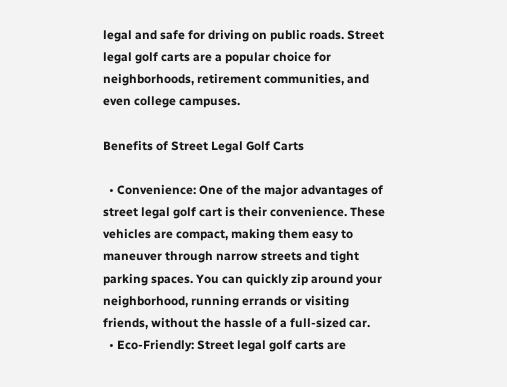legal and safe for driving on public roads. Street legal golf carts are a popular choice for neighborhoods, retirement communities, and even college campuses.

Benefits of Street Legal Golf Carts

  • Convenience: One of the major advantages of street legal golf cart is their convenience. These vehicles are compact, making them easy to maneuver through narrow streets and tight parking spaces. You can quickly zip around your neighborhood, running errands or visiting friends, without the hassle of a full-sized car.
  • Eco-Friendly: Street legal golf carts are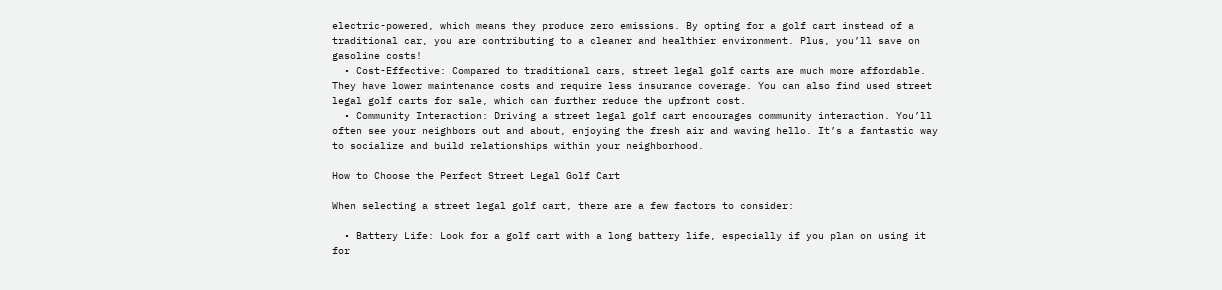electric-powered, which means they produce zero emissions. By opting for a golf cart instead of a traditional car, you are contributing to a cleaner and healthier environment. Plus, you’ll save on gasoline costs!
  • Cost-Effective: Compared to traditional cars, street legal golf carts are much more affordable. They have lower maintenance costs and require less insurance coverage. You can also find used street legal golf carts for sale, which can further reduce the upfront cost.
  • Community Interaction: Driving a street legal golf cart encourages community interaction. You’ll often see your neighbors out and about, enjoying the fresh air and waving hello. It’s a fantastic way to socialize and build relationships within your neighborhood.

How to Choose the Perfect Street Legal Golf Cart

When selecting a street legal golf cart, there are a few factors to consider:

  • Battery Life: Look for a golf cart with a long battery life, especially if you plan on using it for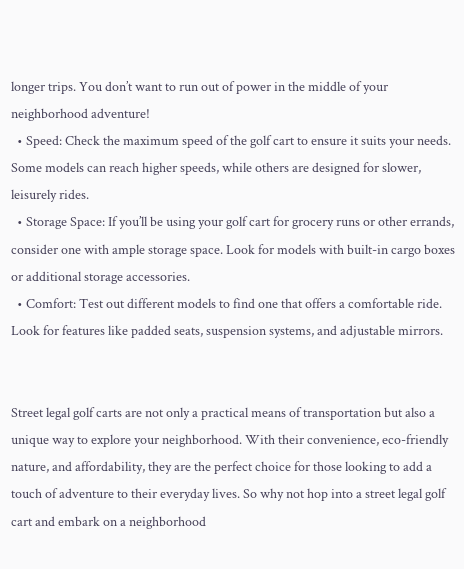longer trips. You don’t want to run out of power in the middle of your neighborhood adventure!
  • Speed: Check the maximum speed of the golf cart to ensure it suits your needs. Some models can reach higher speeds, while others are designed for slower, leisurely rides.
  • Storage Space: If you’ll be using your golf cart for grocery runs or other errands, consider one with ample storage space. Look for models with built-in cargo boxes or additional storage accessories.
  • Comfort: Test out different models to find one that offers a comfortable ride. Look for features like padded seats, suspension systems, and adjustable mirrors.


Street legal golf carts are not only a practical means of transportation but also a unique way to explore your neighborhood. With their convenience, eco-friendly nature, and affordability, they are the perfect choice for those looking to add a touch of adventure to their everyday lives. So why not hop into a street legal golf cart and embark on a neighborhood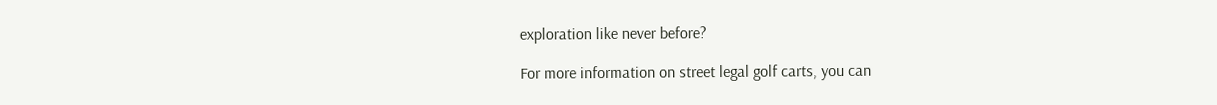exploration like never before?

For more information on street legal golf carts, you can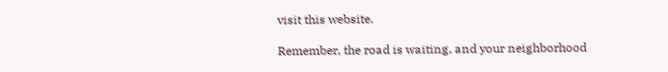visit this website.

Remember, the road is waiting, and your neighborhood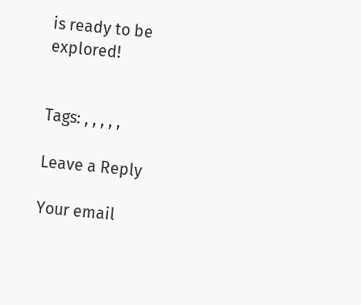is ready to be explored!


Tags: , , , , ,

Leave a Reply

Your email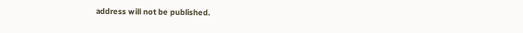address will not be published.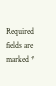Required fields are marked *